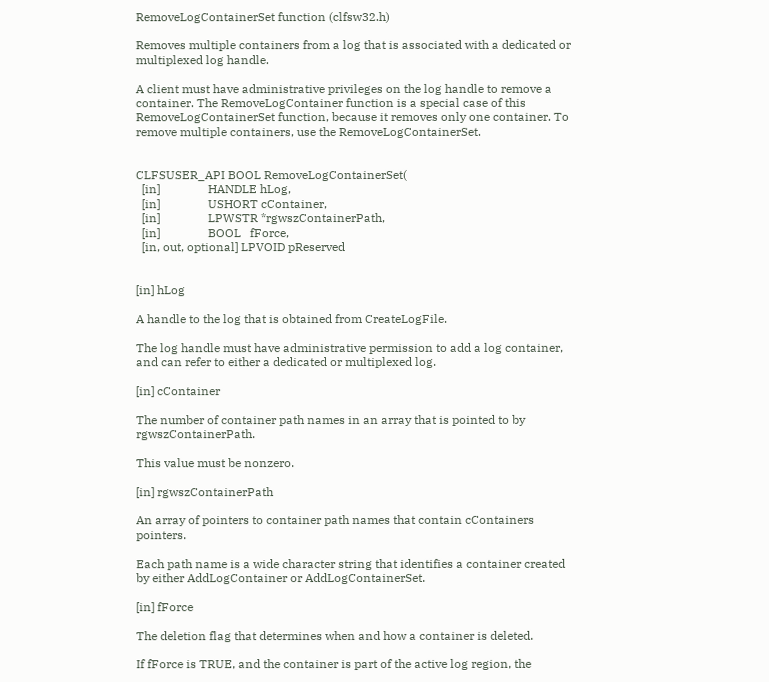RemoveLogContainerSet function (clfsw32.h)

Removes multiple containers from a log that is associated with a dedicated or multiplexed log handle.

A client must have administrative privileges on the log handle to remove a container. The RemoveLogContainer function is a special case of this RemoveLogContainerSet function, because it removes only one container. To remove multiple containers, use the RemoveLogContainerSet.


CLFSUSER_API BOOL RemoveLogContainerSet(
  [in]                HANDLE hLog,
  [in]                USHORT cContainer,
  [in]                LPWSTR *rgwszContainerPath,
  [in]                BOOL   fForce,
  [in, out, optional] LPVOID pReserved


[in] hLog

A handle to the log that is obtained from CreateLogFile.

The log handle must have administrative permission to add a log container, and can refer to either a dedicated or multiplexed log.

[in] cContainer

The number of container path names in an array that is pointed to by rgwszContainerPath.

This value must be nonzero.

[in] rgwszContainerPath

An array of pointers to container path names that contain cContainers pointers.

Each path name is a wide character string that identifies a container created by either AddLogContainer or AddLogContainerSet.

[in] fForce

The deletion flag that determines when and how a container is deleted.

If fForce is TRUE, and the container is part of the active log region, the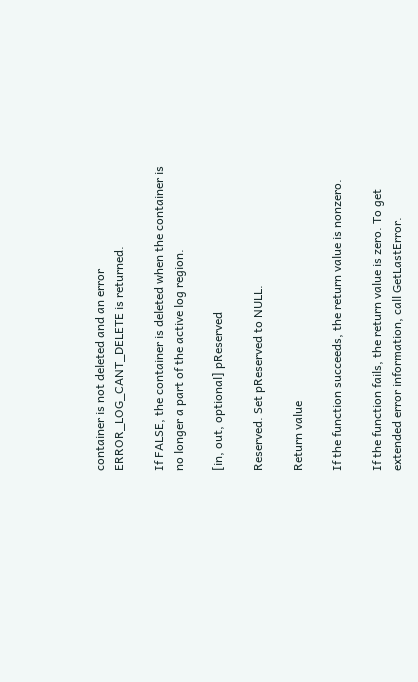container is not deleted and an error ERROR_LOG_CANT_DELETE is returned.

If FALSE, the container is deleted when the container is no longer a part of the active log region.

[in, out, optional] pReserved

Reserved. Set pReserved to NULL.

Return value

If the function succeeds, the return value is nonzero.

If the function fails, the return value is zero. To get extended error information, call GetLastError.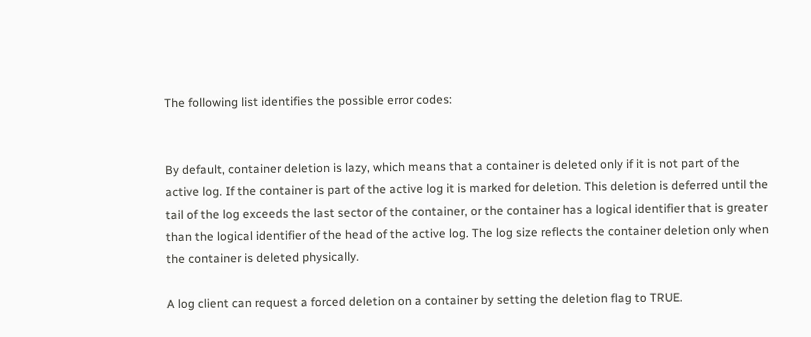The following list identifies the possible error codes:


By default, container deletion is lazy, which means that a container is deleted only if it is not part of the active log. If the container is part of the active log it is marked for deletion. This deletion is deferred until the tail of the log exceeds the last sector of the container, or the container has a logical identifier that is greater than the logical identifier of the head of the active log. The log size reflects the container deletion only when the container is deleted physically.

A log client can request a forced deletion on a container by setting the deletion flag to TRUE.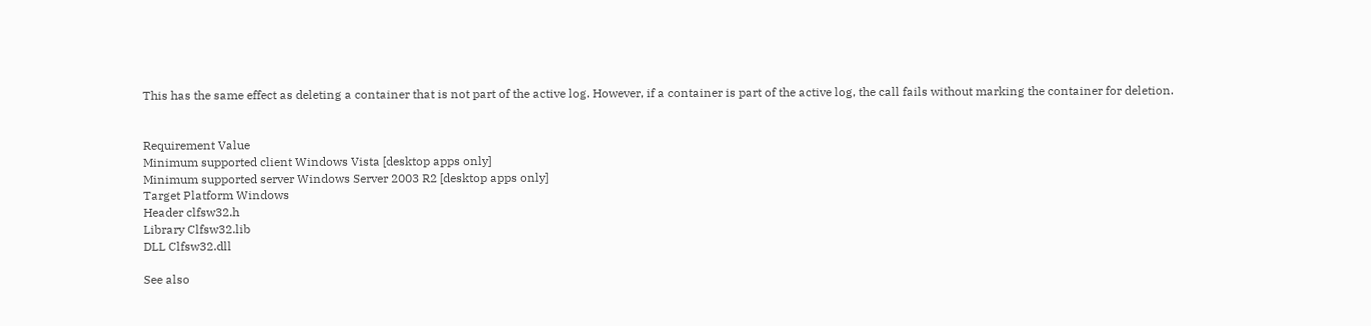This has the same effect as deleting a container that is not part of the active log. However, if a container is part of the active log, the call fails without marking the container for deletion.


Requirement Value
Minimum supported client Windows Vista [desktop apps only]
Minimum supported server Windows Server 2003 R2 [desktop apps only]
Target Platform Windows
Header clfsw32.h
Library Clfsw32.lib
DLL Clfsw32.dll

See also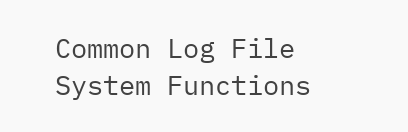Common Log File System Functions